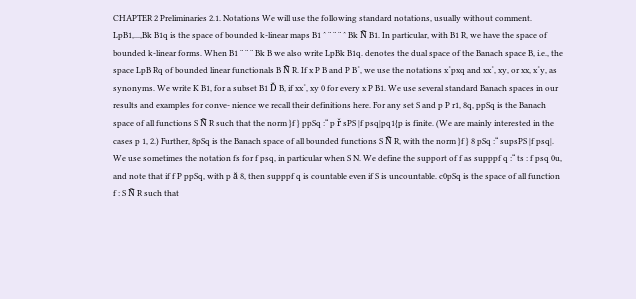CHAPTER 2 Preliminaries 2.1. Notations We will use the following standard notations, usually without comment. LpB1,...,Bk B1q is the space of bounded k-linear maps B1 ˆ ¨ ¨ ¨ ˆ Bk Ñ B1. In particular, with B1 R, we have the space of bounded k-linear forms. When B1 ¨ ¨ ¨ Bk B we also write LpBk B1q. denotes the dual space of the Banach space B, i.e., the space LpB Rq of bounded linear functionals B Ñ R. If x P B and P B˚, we use the notations x˚pxq and xx˚, xy, or xx, x˚y, as synonyms. We write K B1, for a subset B1 Ď B, if xx˚, xy 0 for every x P B1. We use several standard Banach spaces in our results and examples for conve- nience we recall their definitions here. For any set S and p P r1, 8q, ppSq is the Banach space of all functions S Ñ R such that the norm }f } ppSq :“ p ř sPS |f psq|pq1{p is finite. (We are mainly interested in the cases p 1, 2.) Further, 8pSq is the Banach space of all bounded functions S Ñ R, with the norm }f } 8 pSq :“ supsPS |f psq|. We use sometimes the notation fs for f psq, in particular when S N. We define the support of f as supppf q :“ ts : f psq 0u, and note that if f P ppSq, with p ă 8, then supppf q is countable even if S is uncountable. c0pSq is the space of all function f : S Ñ R such that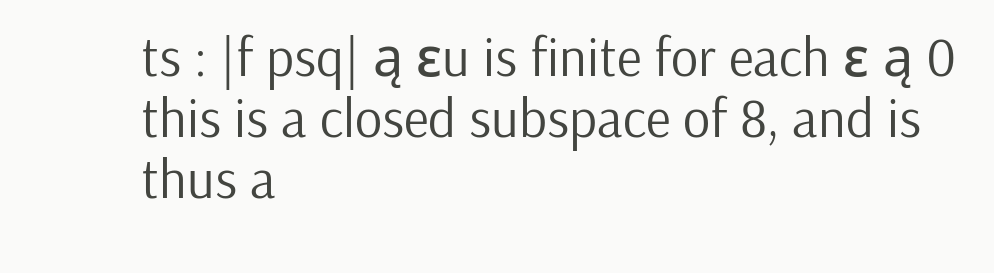ts : |f psq| ą εu is finite for each ε ą 0 this is a closed subspace of 8, and is thus a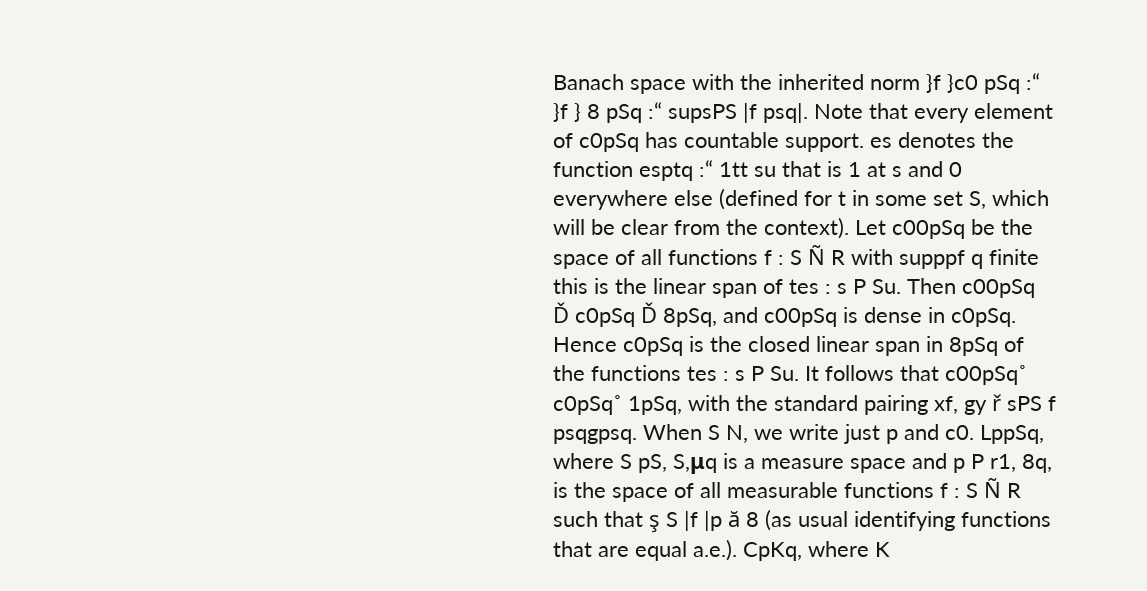Banach space with the inherited norm }f }c0 pSq :“ }f } 8 pSq :“ supsPS |f psq|. Note that every element of c0pSq has countable support. es denotes the function esptq :“ 1tt su that is 1 at s and 0 everywhere else (defined for t in some set S, which will be clear from the context). Let c00pSq be the space of all functions f : S Ñ R with supppf q finite this is the linear span of tes : s P Su. Then c00pSq Ď c0pSq Ď 8pSq, and c00pSq is dense in c0pSq. Hence c0pSq is the closed linear span in 8pSq of the functions tes : s P Su. It follows that c00pSq˚ c0pSq˚ 1pSq, with the standard pairing xf, gy ř sPS f psqgpsq. When S N, we write just p and c0. LppSq, where S pS, S,μq is a measure space and p P r1, 8q, is the space of all measurable functions f : S Ñ R such that ş S |f |p ă 8 (as usual identifying functions that are equal a.e.). CpKq, where K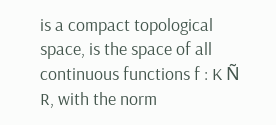is a compact topological space, is the space of all continuous functions f : K Ñ R, with the norm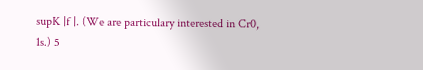supK |f |. (We are particulary interested in Cr0, 1s.) 5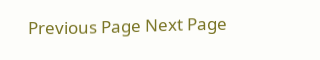Previous Page Next Page